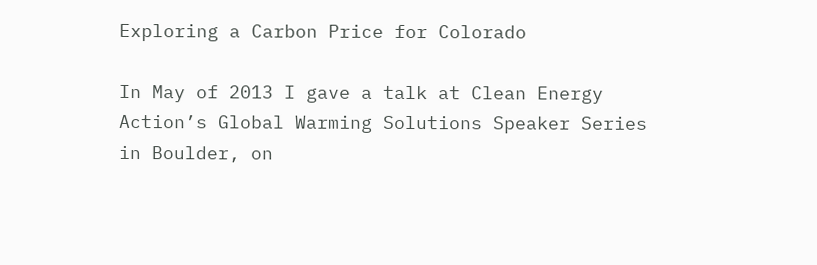Exploring a Carbon Price for Colorado

In May of 2013 I gave a talk at Clean Energy Action’s Global Warming Solutions Speaker Series in Boulder, on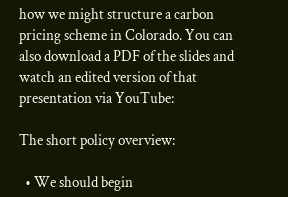how we might structure a carbon pricing scheme in Colorado. You can also download a PDF of the slides and watch an edited version of that presentation via YouTube:

The short policy overview:

  • We should begin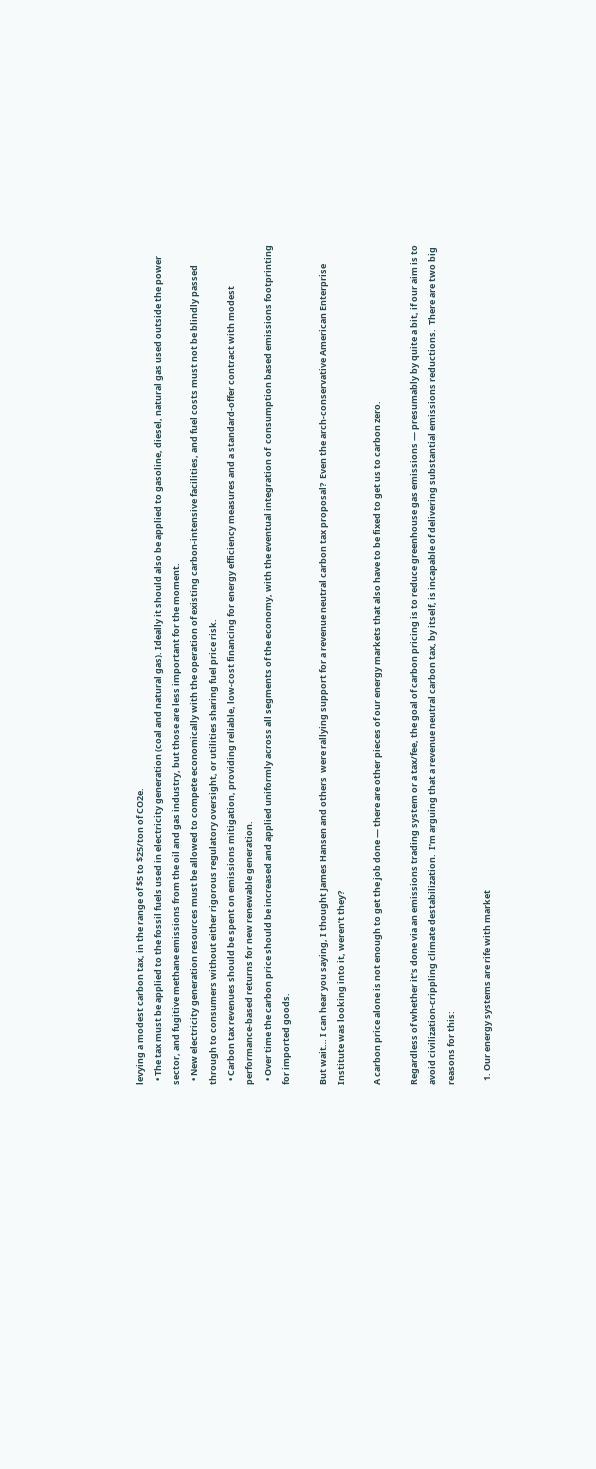levying a modest carbon tax, in the range of $5 to $25/ton of CO2e.
  • The tax must be applied to the fossil fuels used in electricity generation (coal and natural gas). Ideally it should also be applied to gasoline, diesel, natural gas used outside the power sector, and fugitive methane emissions from the oil and gas industry, but those are less important for the moment.
  • New electricity generation resources must be allowed to compete economically with the operation of existing carbon-intensive facilities, and fuel costs must not be blindly passed through to consumers without either rigorous regulatory oversight, or utilities sharing fuel price risk.
  • Carbon tax revenues should be spent on emissions mitigation, providing reliable, low-cost financing for energy efficiency measures and a standard-offer contract with modest performance-based returns for new renewable generation.
  • Over time the carbon price should be increased and applied uniformly across all segments of the economy, with the eventual integration of  consumption based emissions footprinting for imported goods.

But wait… I can hear you saying, I thought James Hansen and others  were rallying support for a revenue neutral carbon tax proposal?  Even the arch-conservative American Enterprise Institute was looking into it, weren’t they?

A carbon price alone is not enough to get the job done — there are other pieces of our energy markets that also have to be fixed to get us to carbon zero.

Regardless of whether it’s done via an emissions trading system or a tax/fee, the goal of carbon pricing is to reduce greenhouse gas emissions — presumably by quite a bit, if our aim is to avoid civilization-crippling climate destabilization.  I’m arguing that a revenue neutral carbon tax, by itself, is incapable of delivering substantial emissions reductions.  There are two big reasons for this:

  1. Our energy systems are rife with market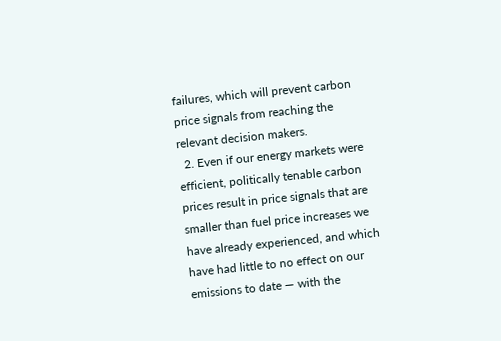failures, which will prevent carbon price signals from reaching the relevant decision makers.
  2. Even if our energy markets were efficient, politically tenable carbon prices result in price signals that are smaller than fuel price increases we have already experienced, and which have had little to no effect on our emissions to date — with the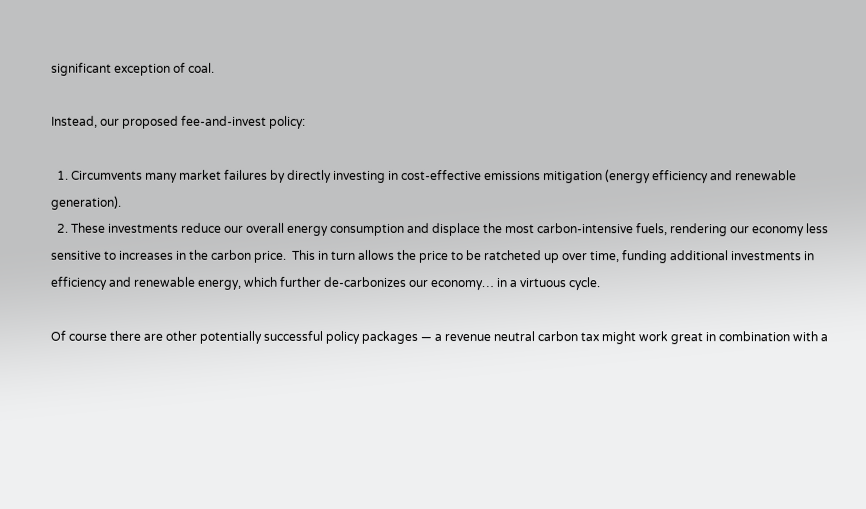significant exception of coal.

Instead, our proposed fee-and-invest policy:

  1. Circumvents many market failures by directly investing in cost-effective emissions mitigation (energy efficiency and renewable generation).
  2. These investments reduce our overall energy consumption and displace the most carbon-intensive fuels, rendering our economy less sensitive to increases in the carbon price.  This in turn allows the price to be ratcheted up over time, funding additional investments in efficiency and renewable energy, which further de-carbonizes our economy… in a virtuous cycle.

Of course there are other potentially successful policy packages — a revenue neutral carbon tax might work great in combination with a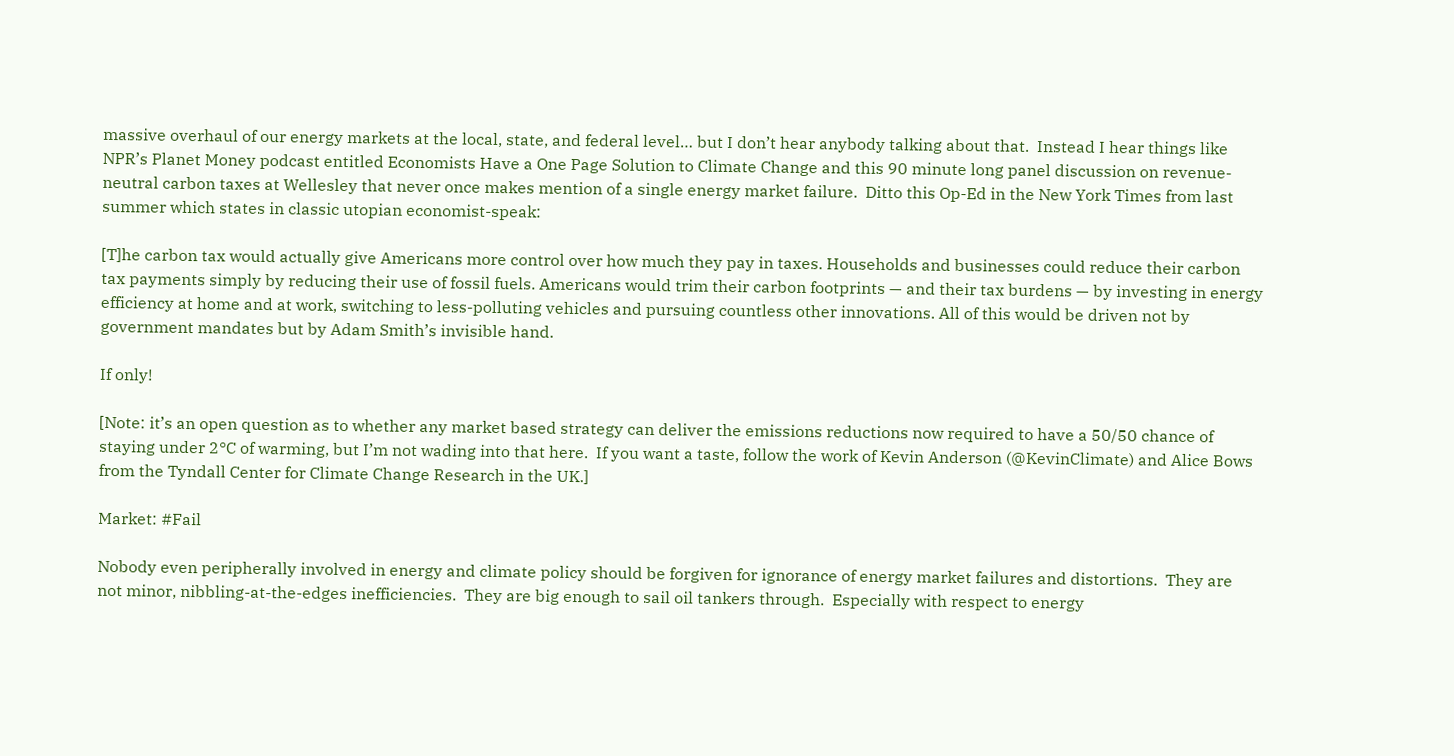massive overhaul of our energy markets at the local, state, and federal level… but I don’t hear anybody talking about that.  Instead I hear things like NPR’s Planet Money podcast entitled Economists Have a One Page Solution to Climate Change and this 90 minute long panel discussion on revenue-neutral carbon taxes at Wellesley that never once makes mention of a single energy market failure.  Ditto this Op-Ed in the New York Times from last summer which states in classic utopian economist-speak:

[T]he carbon tax would actually give Americans more control over how much they pay in taxes. Households and businesses could reduce their carbon tax payments simply by reducing their use of fossil fuels. Americans would trim their carbon footprints — and their tax burdens — by investing in energy efficiency at home and at work, switching to less-polluting vehicles and pursuing countless other innovations. All of this would be driven not by government mandates but by Adam Smith’s invisible hand.

If only!

[Note: it’s an open question as to whether any market based strategy can deliver the emissions reductions now required to have a 50/50 chance of staying under 2°C of warming, but I’m not wading into that here.  If you want a taste, follow the work of Kevin Anderson (@KevinClimate) and Alice Bows from the Tyndall Center for Climate Change Research in the UK.]

Market: #Fail

Nobody even peripherally involved in energy and climate policy should be forgiven for ignorance of energy market failures and distortions.  They are not minor, nibbling-at-the-edges inefficiencies.  They are big enough to sail oil tankers through.  Especially with respect to energy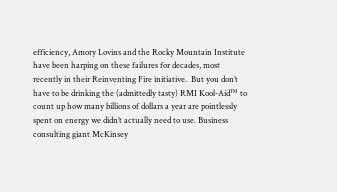efficiency, Amory Lovins and the Rocky Mountain Institute have been harping on these failures for decades, most recently in their Reinventing Fire initiative.  But you don’t have to be drinking the (admittedly tasty) RMI Kool-Aid™ to count up how many billions of dollars a year are pointlessly spent on energy we didn’t actually need to use. Business consulting giant McKinsey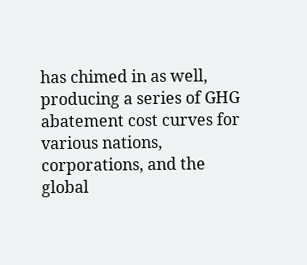has chimed in as well, producing a series of GHG abatement cost curves for various nations, corporations, and the global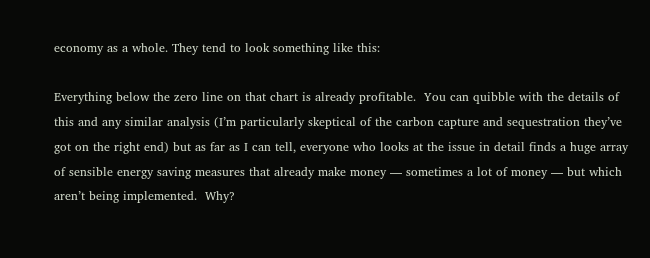economy as a whole. They tend to look something like this:

Everything below the zero line on that chart is already profitable.  You can quibble with the details of this and any similar analysis (I’m particularly skeptical of the carbon capture and sequestration they’ve got on the right end) but as far as I can tell, everyone who looks at the issue in detail finds a huge array of sensible energy saving measures that already make money — sometimes a lot of money — but which aren’t being implemented.  Why?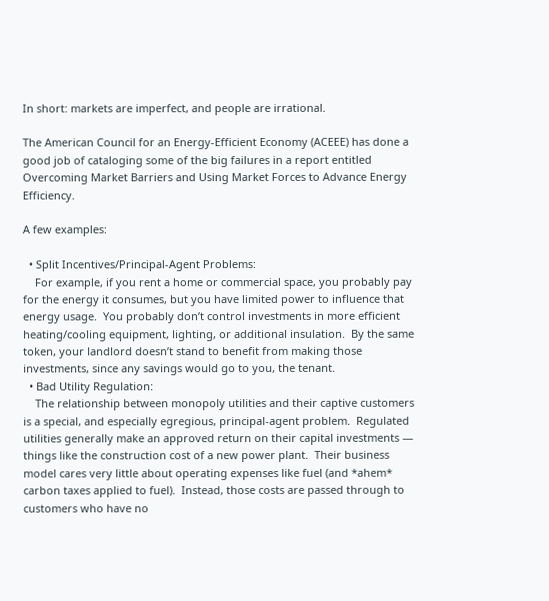In short: markets are imperfect, and people are irrational.

The American Council for an Energy-Efficient Economy (ACEEE) has done a good job of cataloging some of the big failures in a report entitled Overcoming Market Barriers and Using Market Forces to Advance Energy Efficiency.

A few examples:

  • Split Incentives/Principal-Agent Problems:
    For example, if you rent a home or commercial space, you probably pay for the energy it consumes, but you have limited power to influence that energy usage.  You probably don’t control investments in more efficient heating/cooling equipment, lighting, or additional insulation.  By the same token, your landlord doesn’t stand to benefit from making those investments, since any savings would go to you, the tenant.
  • Bad Utility Regulation:
    The relationship between monopoly utilities and their captive customers is a special, and especially egregious, principal-agent problem.  Regulated utilities generally make an approved return on their capital investments — things like the construction cost of a new power plant.  Their business model cares very little about operating expenses like fuel (and *ahem* carbon taxes applied to fuel).  Instead, those costs are passed through to customers who have no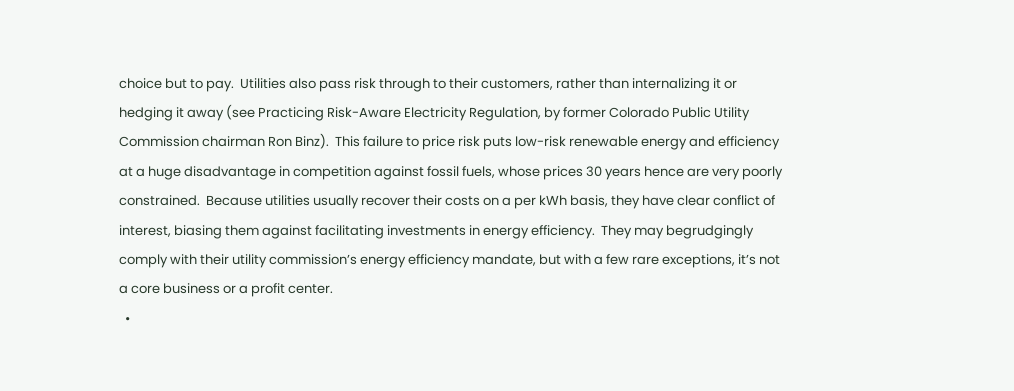choice but to pay.  Utilities also pass risk through to their customers, rather than internalizing it or hedging it away (see Practicing Risk-Aware Electricity Regulation, by former Colorado Public Utility Commission chairman Ron Binz).  This failure to price risk puts low-risk renewable energy and efficiency at a huge disadvantage in competition against fossil fuels, whose prices 30 years hence are very poorly constrained.  Because utilities usually recover their costs on a per kWh basis, they have clear conflict of interest, biasing them against facilitating investments in energy efficiency.  They may begrudgingly comply with their utility commission’s energy efficiency mandate, but with a few rare exceptions, it’s not a core business or a profit center.
  •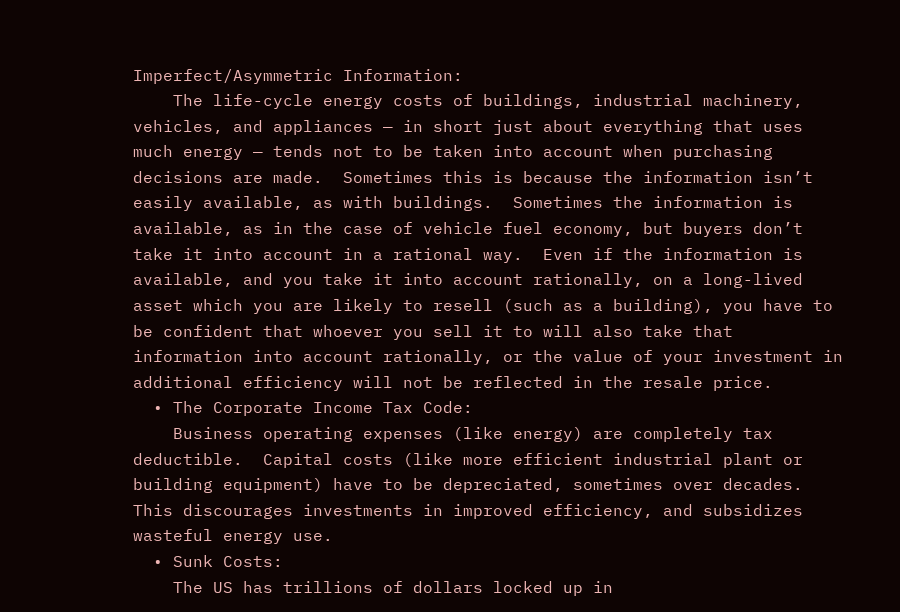Imperfect/Asymmetric Information:
    The life-cycle energy costs of buildings, industrial machinery, vehicles, and appliances — in short just about everything that uses much energy — tends not to be taken into account when purchasing decisions are made.  Sometimes this is because the information isn’t easily available, as with buildings.  Sometimes the information is available, as in the case of vehicle fuel economy, but buyers don’t take it into account in a rational way.  Even if the information is available, and you take it into account rationally, on a long-lived asset which you are likely to resell (such as a building), you have to be confident that whoever you sell it to will also take that information into account rationally, or the value of your investment in additional efficiency will not be reflected in the resale price.
  • The Corporate Income Tax Code:
    Business operating expenses (like energy) are completely tax deductible.  Capital costs (like more efficient industrial plant or building equipment) have to be depreciated, sometimes over decades.  This discourages investments in improved efficiency, and subsidizes wasteful energy use.
  • Sunk Costs:
    The US has trillions of dollars locked up in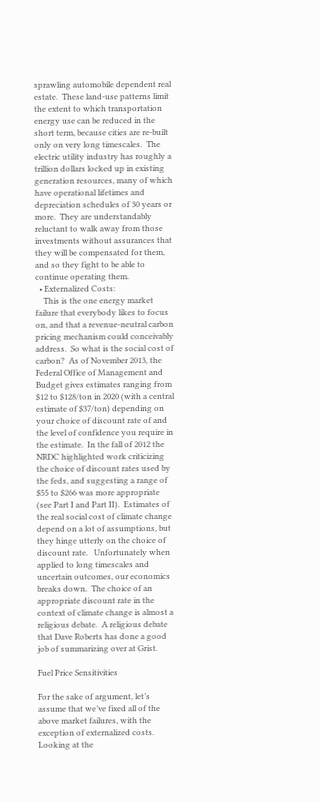sprawling automobile dependent real estate.  These land-use patterns limit the extent to which transportation energy use can be reduced in the short term, because cities are re-built only on very long timescales.  The electric utility industry has roughly a trillion dollars locked up in existing generation resources, many of which have operational lifetimes and depreciation schedules of 30 years or more.  They are understandably reluctant to walk away from those investments without assurances that they will be compensated for them, and so they fight to be able to continue operating them.
  • Externalized Costs:
    This is the one energy market failure that everybody likes to focus on, and that a revenue-neutral carbon pricing mechanism could conceivably address.  So what is the social cost of carbon?  As of November 2013, the Federal Office of Management and Budget gives estimates ranging from $12 to $128/ton in 2020 (with a central estimate of $37/ton) depending on your choice of discount rate of and the level of confidence you require in the estimate.  In the fall of 2012 the NRDC highlighted work criticizing the choice of discount rates used by the feds, and suggesting a range of $55 to $266 was more appropriate (see Part I and Part II).  Estimates of the real social cost of climate change depend on a lot of assumptions, but they hinge utterly on the choice of discount rate.   Unfortunately when applied to long timescales and uncertain outcomes, our economics breaks down.  The choice of an appropriate discount rate in the context of climate change is almost a religious debate.  A religious debate that Dave Roberts has done a good job of summarizing over at Grist.

Fuel Price Sensitivities

For the sake of argument, let’s assume that we’ve fixed all of the above market failures, with the exception of externalized costs.  Looking at the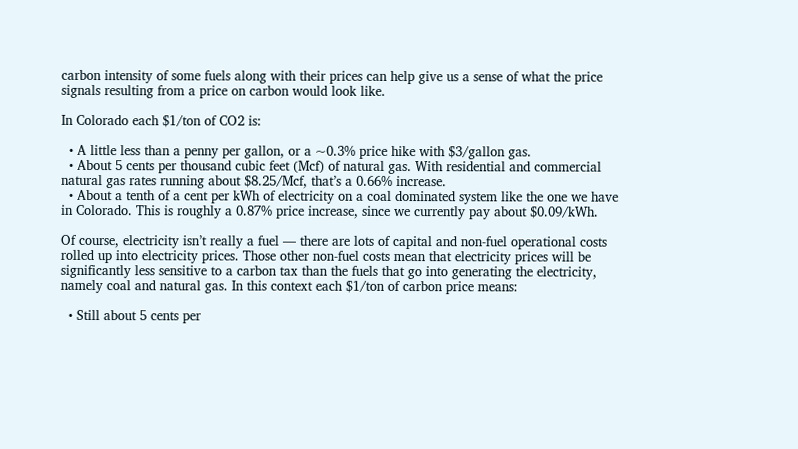carbon intensity of some fuels along with their prices can help give us a sense of what the price signals resulting from a price on carbon would look like.

In Colorado each $1/ton of CO2 is:

  • A little less than a penny per gallon, or a ~0.3% price hike with $3/gallon gas.
  • About 5 cents per thousand cubic feet (Mcf) of natural gas. With residential and commercial natural gas rates running about $8.25/Mcf, that’s a 0.66% increase.
  • About a tenth of a cent per kWh of electricity on a coal dominated system like the one we have in Colorado. This is roughly a 0.87% price increase, since we currently pay about $0.09/kWh.

Of course, electricity isn’t really a fuel — there are lots of capital and non-fuel operational costs rolled up into electricity prices. Those other non-fuel costs mean that electricity prices will be significantly less sensitive to a carbon tax than the fuels that go into generating the electricity, namely coal and natural gas. In this context each $1/ton of carbon price means:

  • Still about 5 cents per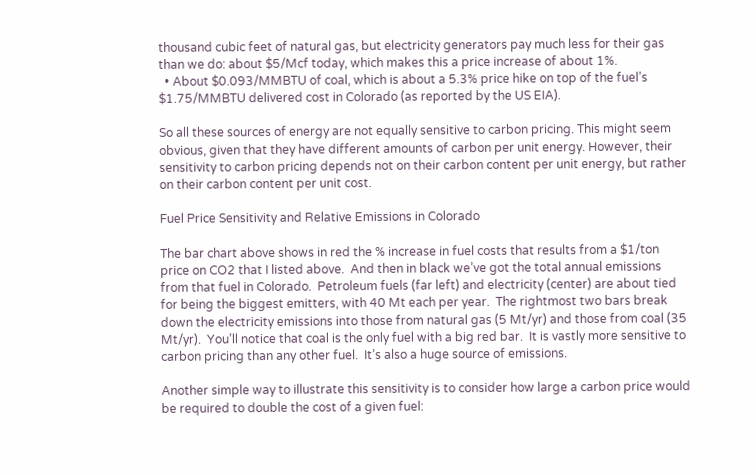thousand cubic feet of natural gas, but electricity generators pay much less for their gas than we do: about $5/Mcf today, which makes this a price increase of about 1%.
  • About $0.093/MMBTU of coal, which is about a 5.3% price hike on top of the fuel’s $1.75/MMBTU delivered cost in Colorado (as reported by the US EIA).

So all these sources of energy are not equally sensitive to carbon pricing. This might seem obvious, given that they have different amounts of carbon per unit energy. However, their sensitivity to carbon pricing depends not on their carbon content per unit energy, but rather on their carbon content per unit cost.

Fuel Price Sensitivity and Relative Emissions in Colorado

The bar chart above shows in red the % increase in fuel costs that results from a $1/ton price on CO2 that I listed above.  And then in black we’ve got the total annual emissions from that fuel in Colorado.  Petroleum fuels (far left) and electricity (center) are about tied for being the biggest emitters, with 40 Mt each per year.  The rightmost two bars break down the electricity emissions into those from natural gas (5 Mt/yr) and those from coal (35 Mt/yr).  You’ll notice that coal is the only fuel with a big red bar.  It is vastly more sensitive to carbon pricing than any other fuel.  It’s also a huge source of emissions.

Another simple way to illustrate this sensitivity is to consider how large a carbon price would be required to double the cost of a given fuel: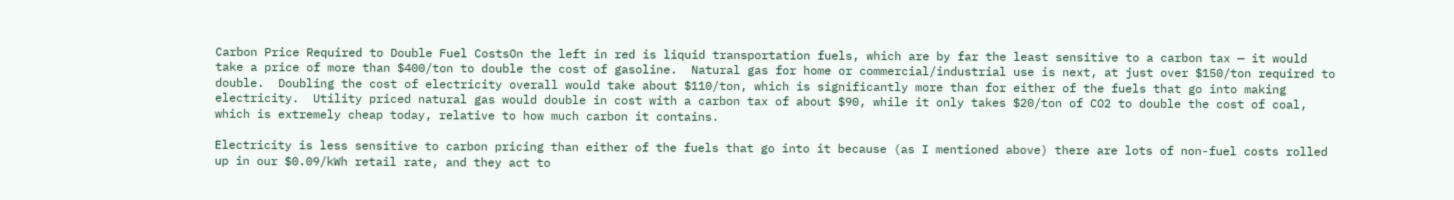Carbon Price Required to Double Fuel CostsOn the left in red is liquid transportation fuels, which are by far the least sensitive to a carbon tax — it would take a price of more than $400/ton to double the cost of gasoline.  Natural gas for home or commercial/industrial use is next, at just over $150/ton required to double.  Doubling the cost of electricity overall would take about $110/ton, which is significantly more than for either of the fuels that go into making electricity.  Utility priced natural gas would double in cost with a carbon tax of about $90, while it only takes $20/ton of CO2 to double the cost of coal, which is extremely cheap today, relative to how much carbon it contains.

Electricity is less sensitive to carbon pricing than either of the fuels that go into it because (as I mentioned above) there are lots of non-fuel costs rolled up in our $0.09/kWh retail rate, and they act to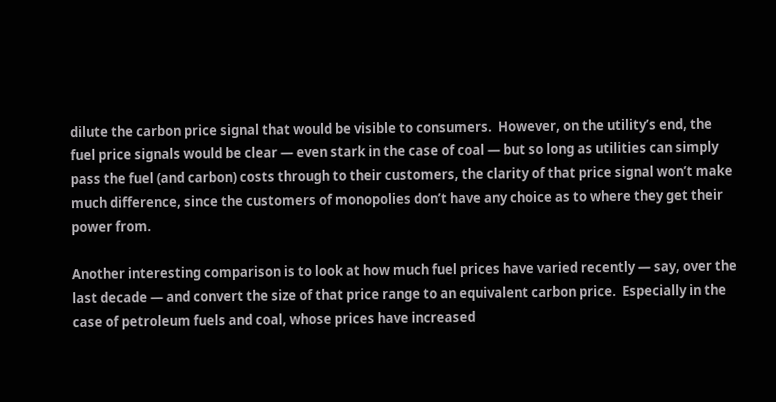dilute the carbon price signal that would be visible to consumers.  However, on the utility’s end, the fuel price signals would be clear — even stark in the case of coal — but so long as utilities can simply pass the fuel (and carbon) costs through to their customers, the clarity of that price signal won’t make much difference, since the customers of monopolies don’t have any choice as to where they get their power from.

Another interesting comparison is to look at how much fuel prices have varied recently — say, over the last decade — and convert the size of that price range to an equivalent carbon price.  Especially in the case of petroleum fuels and coal, whose prices have increased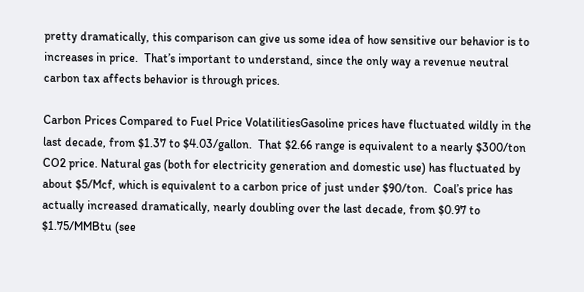pretty dramatically, this comparison can give us some idea of how sensitive our behavior is to increases in price.  That’s important to understand, since the only way a revenue neutral carbon tax affects behavior is through prices.

Carbon Prices Compared to Fuel Price VolatilitiesGasoline prices have fluctuated wildly in the last decade, from $1.37 to $4.03/gallon.  That $2.66 range is equivalent to a nearly $300/ton CO2 price. Natural gas (both for electricity generation and domestic use) has fluctuated by about $5/Mcf, which is equivalent to a carbon price of just under $90/ton.  Coal’s price has actually increased dramatically, nearly doubling over the last decade, from $0.97 to $1.75/MMBtu (see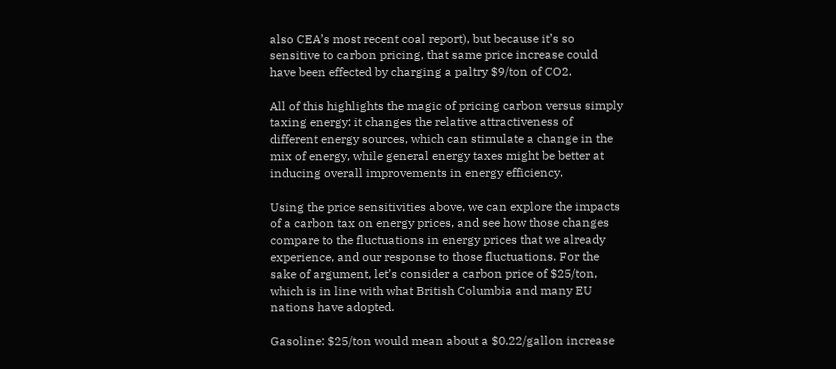also CEA’s most recent coal report), but because it’s so sensitive to carbon pricing, that same price increase could have been effected by charging a paltry $9/ton of CO2.

All of this highlights the magic of pricing carbon versus simply taxing energy: it changes the relative attractiveness of different energy sources, which can stimulate a change in the mix of energy, while general energy taxes might be better at inducing overall improvements in energy efficiency.

Using the price sensitivities above, we can explore the impacts of a carbon tax on energy prices, and see how those changes compare to the fluctuations in energy prices that we already experience, and our response to those fluctuations. For the sake of argument, let’s consider a carbon price of $25/ton, which is in line with what British Columbia and many EU nations have adopted.

Gasoline: $25/ton would mean about a $0.22/gallon increase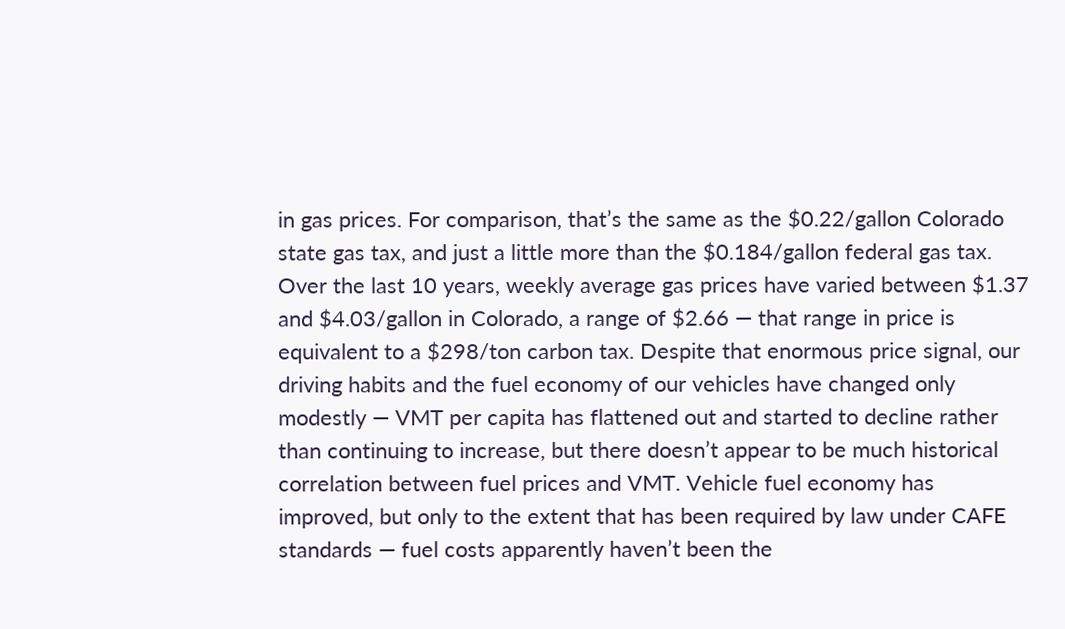in gas prices. For comparison, that’s the same as the $0.22/gallon Colorado state gas tax, and just a little more than the $0.184/gallon federal gas tax. Over the last 10 years, weekly average gas prices have varied between $1.37 and $4.03/gallon in Colorado, a range of $2.66 — that range in price is equivalent to a $298/ton carbon tax. Despite that enormous price signal, our driving habits and the fuel economy of our vehicles have changed only modestly — VMT per capita has flattened out and started to decline rather than continuing to increase, but there doesn’t appear to be much historical correlation between fuel prices and VMT. Vehicle fuel economy has improved, but only to the extent that has been required by law under CAFE standards — fuel costs apparently haven’t been the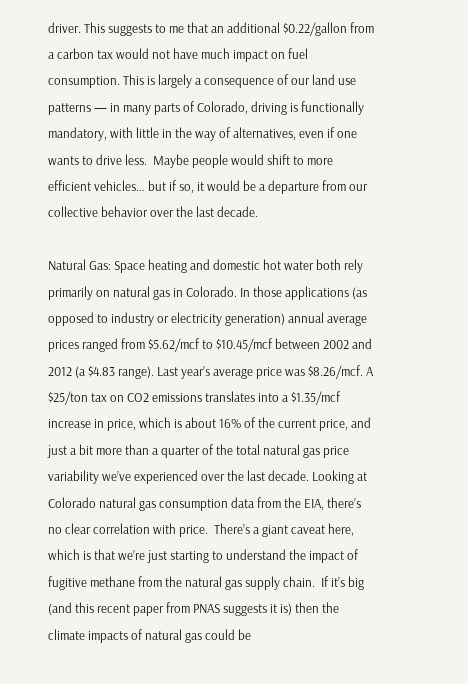driver. This suggests to me that an additional $0.22/gallon from a carbon tax would not have much impact on fuel consumption. This is largely a consequence of our land use patterns — in many parts of Colorado, driving is functionally mandatory, with little in the way of alternatives, even if one wants to drive less.  Maybe people would shift to more efficient vehicles… but if so, it would be a departure from our collective behavior over the last decade.

Natural Gas: Space heating and domestic hot water both rely primarily on natural gas in Colorado. In those applications (as opposed to industry or electricity generation) annual average prices ranged from $5.62/mcf to $10.45/mcf between 2002 and 2012 (a $4.83 range). Last year’s average price was $8.26/mcf. A $25/ton tax on CO2 emissions translates into a $1.35/mcf increase in price, which is about 16% of the current price, and just a bit more than a quarter of the total natural gas price variability we’ve experienced over the last decade. Looking at Colorado natural gas consumption data from the EIA, there’s no clear correlation with price.  There’s a giant caveat here, which is that we’re just starting to understand the impact of fugitive methane from the natural gas supply chain.  If it’s big (and this recent paper from PNAS suggests it is) then the climate impacts of natural gas could be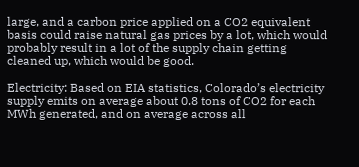large, and a carbon price applied on a CO2 equivalent basis could raise natural gas prices by a lot, which would probably result in a lot of the supply chain getting cleaned up, which would be good.

Electricity: Based on EIA statistics, Colorado’s electricity supply emits on average about 0.8 tons of CO2 for each MWh generated, and on average across all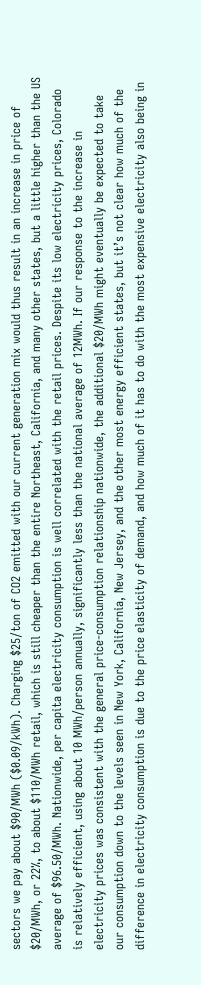sectors we pay about $90/MWh ($0.09/kWh). Charging $25/ton of CO2 emitted with our current generation mix would thus result in an increase in price of $20/MWh, or 22%, to about $110/MWh retail, which is still cheaper than the entire Northeast, California, and many other states, but a little higher than the US average of $96.50/MWh. Nationwide, per capita electricity consumption is well correlated with the retail prices. Despite its low electricity prices, Colorado is relatively efficient, using about 10 MWh/person annually, significantly less than the national average of 12MWh. If our response to the increase in electricity prices was consistent with the general price-consumption relationship nationwide, the additional $20/MWh might eventually be expected to take our consumption down to the levels seen in New York, California, New Jersey, and the other most energy efficient states, but it’s not clear how much of the difference in electricity consumption is due to the price elasticity of demand, and how much of it has to do with the most expensive electricity also being in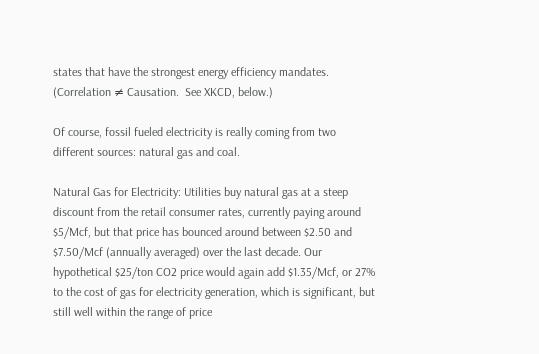states that have the strongest energy efficiency mandates.  (Correlation ≠ Causation.  See XKCD, below.)

Of course, fossil fueled electricity is really coming from two different sources: natural gas and coal.

Natural Gas for Electricity: Utilities buy natural gas at a steep discount from the retail consumer rates, currently paying around $5/Mcf, but that price has bounced around between $2.50 and $7.50/Mcf (annually averaged) over the last decade. Our hypothetical $25/ton CO2 price would again add $1.35/Mcf, or 27% to the cost of gas for electricity generation, which is significant, but still well within the range of price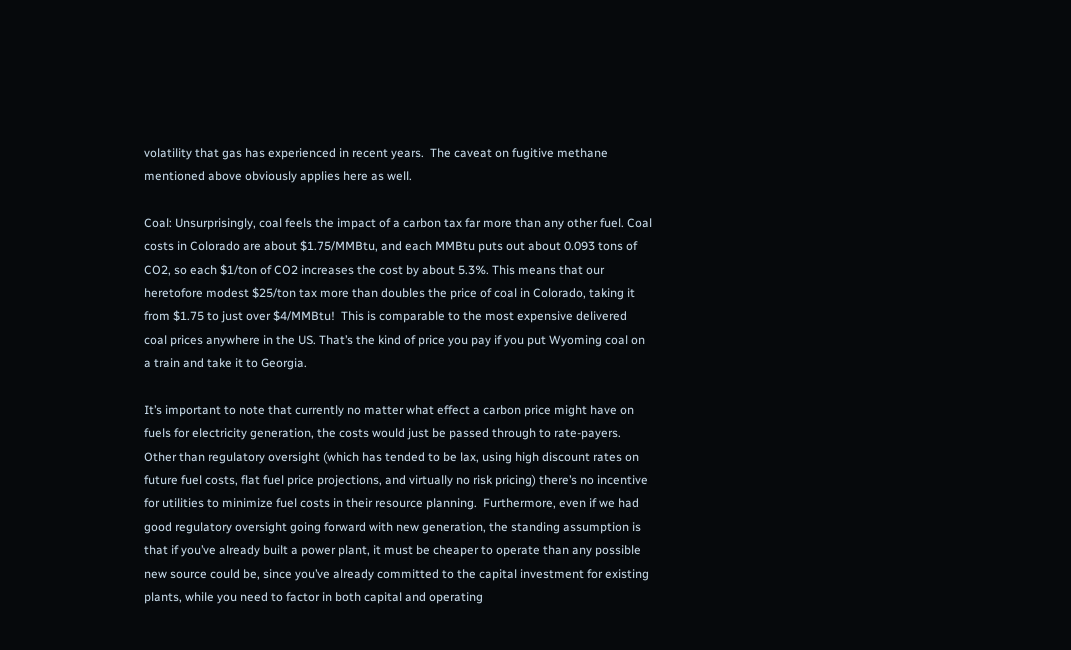volatility that gas has experienced in recent years.  The caveat on fugitive methane mentioned above obviously applies here as well.

Coal: Unsurprisingly, coal feels the impact of a carbon tax far more than any other fuel. Coal costs in Colorado are about $1.75/MMBtu, and each MMBtu puts out about 0.093 tons of CO2, so each $1/ton of CO2 increases the cost by about 5.3%. This means that our heretofore modest $25/ton tax more than doubles the price of coal in Colorado, taking it from $1.75 to just over $4/MMBtu!  This is comparable to the most expensive delivered coal prices anywhere in the US. That’s the kind of price you pay if you put Wyoming coal on a train and take it to Georgia.

It’s important to note that currently no matter what effect a carbon price might have on fuels for electricity generation, the costs would just be passed through to rate-payers.  Other than regulatory oversight (which has tended to be lax, using high discount rates on future fuel costs, flat fuel price projections, and virtually no risk pricing) there’s no incentive for utilities to minimize fuel costs in their resource planning.  Furthermore, even if we had good regulatory oversight going forward with new generation, the standing assumption is that if you’ve already built a power plant, it must be cheaper to operate than any possible new source could be, since you’ve already committed to the capital investment for existing plants, while you need to factor in both capital and operating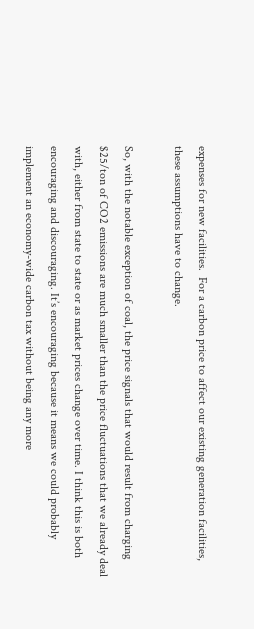expenses for new facilities.  For a carbon price to affect our existing generation facilities, these assumptions have to change.

So, with the notable exception of coal, the price signals that would result from charging $25/ton of CO2 emissions are much smaller than the price fluctuations that we already deal with, either from state to state or as market prices change over time. I think this is both encouraging and discouraging. It’s encouraging because it means we could probably implement an economy-wide carbon tax without being any more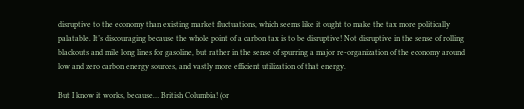disruptive to the economy than existing market fluctuations, which seems like it ought to make the tax more politically palatable. It’s discouraging because the whole point of a carbon tax is to be disruptive! Not disruptive in the sense of rolling blackouts and mile long lines for gasoline, but rather in the sense of spurring a major re-organization of the economy around low and zero carbon energy sources, and vastly more efficient utilization of that energy.

But I know it works, because… British Columbia! (or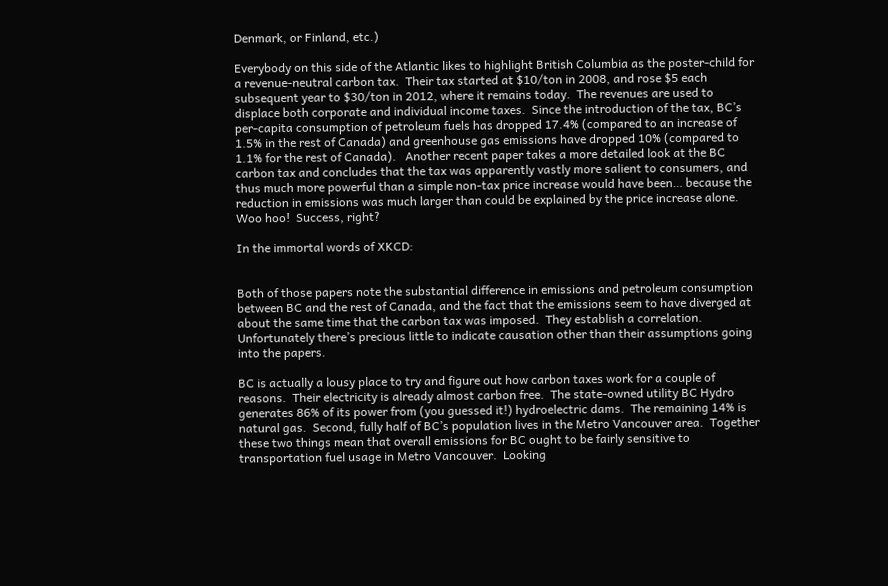Denmark, or Finland, etc.)

Everybody on this side of the Atlantic likes to highlight British Columbia as the poster-child for a revenue-neutral carbon tax.  Their tax started at $10/ton in 2008, and rose $5 each subsequent year to $30/ton in 2012, where it remains today.  The revenues are used to displace both corporate and individual income taxes.  Since the introduction of the tax, BC’s per-capita consumption of petroleum fuels has dropped 17.4% (compared to an increase of 1.5% in the rest of Canada) and greenhouse gas emissions have dropped 10% (compared to 1.1% for the rest of Canada).   Another recent paper takes a more detailed look at the BC carbon tax and concludes that the tax was apparently vastly more salient to consumers, and thus much more powerful than a simple non-tax price increase would have been… because the reduction in emissions was much larger than could be explained by the price increase alone.  Woo hoo!  Success, right?

In the immortal words of XKCD:


Both of those papers note the substantial difference in emissions and petroleum consumption between BC and the rest of Canada, and the fact that the emissions seem to have diverged at about the same time that the carbon tax was imposed.  They establish a correlation.  Unfortunately there’s precious little to indicate causation other than their assumptions going into the papers.

BC is actually a lousy place to try and figure out how carbon taxes work for a couple of reasons.  Their electricity is already almost carbon free.  The state-owned utility BC Hydro generates 86% of its power from (you guessed it!) hydroelectric dams.  The remaining 14% is natural gas.  Second, fully half of BC’s population lives in the Metro Vancouver area.  Together these two things mean that overall emissions for BC ought to be fairly sensitive to transportation fuel usage in Metro Vancouver.  Looking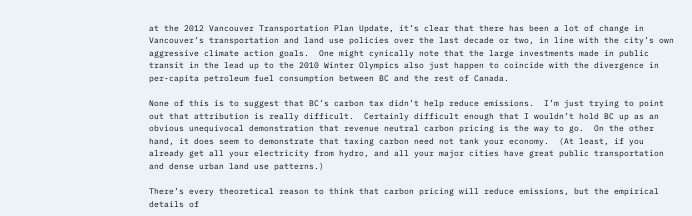at the 2012 Vancouver Transportation Plan Update, it’s clear that there has been a lot of change in Vancouver’s transportation and land use policies over the last decade or two, in line with the city’s own aggressive climate action goals.  One might cynically note that the large investments made in public transit in the lead up to the 2010 Winter Olympics also just happen to coincide with the divergence in per-capita petroleum fuel consumption between BC and the rest of Canada.

None of this is to suggest that BC’s carbon tax didn’t help reduce emissions.  I’m just trying to point out that attribution is really difficult.  Certainly difficult enough that I wouldn’t hold BC up as an obvious unequivocal demonstration that revenue neutral carbon pricing is the way to go.  On the other hand, it does seem to demonstrate that taxing carbon need not tank your economy.  (At least, if you already get all your electricity from hydro, and all your major cities have great public transportation and dense urban land use patterns.)

There’s every theoretical reason to think that carbon pricing will reduce emissions, but the empirical details of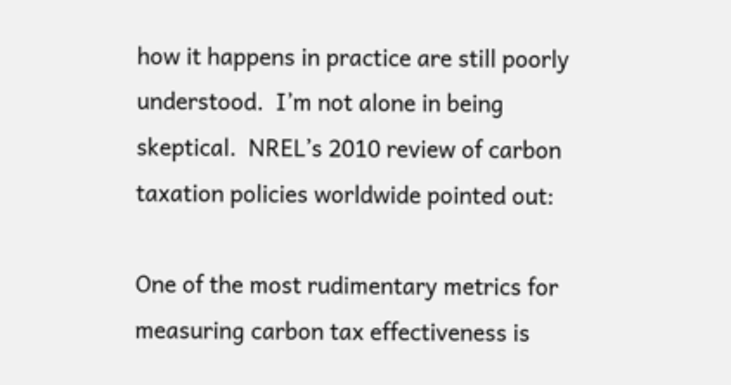how it happens in practice are still poorly understood.  I’m not alone in being skeptical.  NREL’s 2010 review of carbon taxation policies worldwide pointed out:

One of the most rudimentary metrics for measuring carbon tax effectiveness is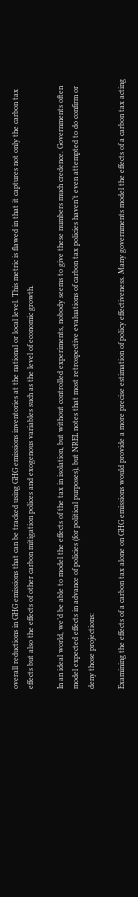overall reductions in GHG emissions that can be tracked using GHG emissions inventories at the national or local level. This metric is flawed in that it captures not only the carbon tax effects but also the effects of other carbon mitigation polices and exogenous variables such as the level of economic growth.

In an ideal world, we’d be able to model the effects of the tax in isolation, but without controlled experiments, nobody seems to give these numbers much credence. Governments often model expected effects in advance of policies (for political purposes), but NREL notes that most retrospective evaluations of carbon tax policies haven’t even attempted to do confirm or deny those projections:

Examining the effects of a carbon tax alone on GHG emissions would provide a more precise estimation of policy effectiveness. Many governments model the effects of a carbon tax acting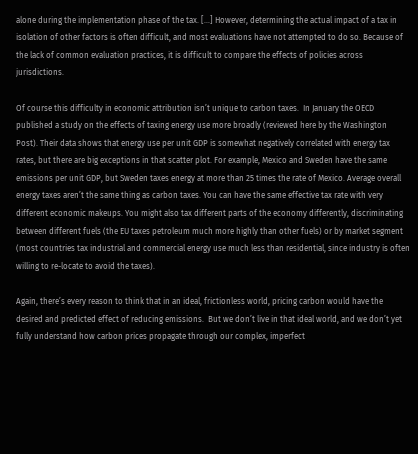alone during the implementation phase of the tax. […] However, determining the actual impact of a tax in isolation of other factors is often difficult, and most evaluations have not attempted to do so. Because of the lack of common evaluation practices, it is difficult to compare the effects of policies across jurisdictions.

Of course this difficulty in economic attribution isn’t unique to carbon taxes.  In January the OECD published a study on the effects of taxing energy use more broadly (reviewed here by the Washington Post). Their data shows that energy use per unit GDP is somewhat negatively correlated with energy tax rates, but there are big exceptions in that scatter plot. For example, Mexico and Sweden have the same emissions per unit GDP, but Sweden taxes energy at more than 25 times the rate of Mexico. Average overall energy taxes aren’t the same thing as carbon taxes. You can have the same effective tax rate with very different economic makeups. You might also tax different parts of the economy differently, discriminating between different fuels (the EU taxes petroleum much more highly than other fuels) or by market segment (most countries tax industrial and commercial energy use much less than residential, since industry is often willing to re-locate to avoid the taxes).

Again, there’s every reason to think that in an ideal, frictionless world, pricing carbon would have the desired and predicted effect of reducing emissions.  But we don’t live in that ideal world, and we don’t yet fully understand how carbon prices propagate through our complex, imperfect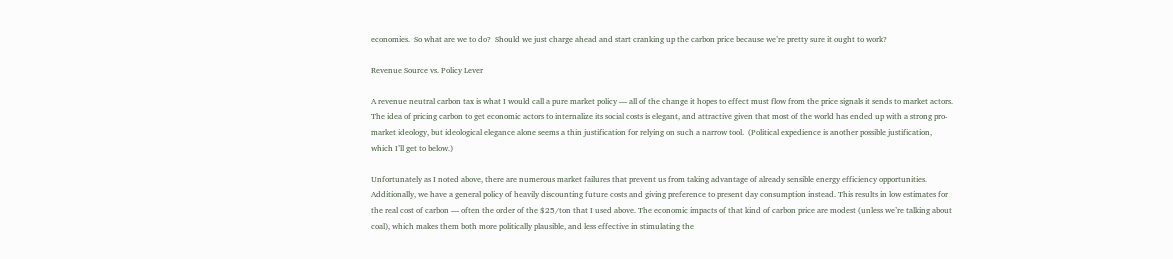economies.  So what are we to do?  Should we just charge ahead and start cranking up the carbon price because we’re pretty sure it ought to work?

Revenue Source vs. Policy Lever

A revenue neutral carbon tax is what I would call a pure market policy — all of the change it hopes to effect must flow from the price signals it sends to market actors.  The idea of pricing carbon to get economic actors to internalize its social costs is elegant, and attractive given that most of the world has ended up with a strong pro-market ideology, but ideological elegance alone seems a thin justification for relying on such a narrow tool.  (Political expedience is another possible justification, which I’ll get to below.)

Unfortunately as I noted above, there are numerous market failures that prevent us from taking advantage of already sensible energy efficiency opportunities. Additionally, we have a general policy of heavily discounting future costs and giving preference to present day consumption instead. This results in low estimates for the real cost of carbon — often the order of the $25/ton that I used above. The economic impacts of that kind of carbon price are modest (unless we’re talking about coal), which makes them both more politically plausible, and less effective in stimulating the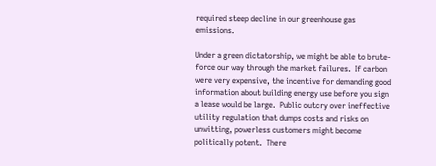required steep decline in our greenhouse gas emissions.

Under a green dictatorship, we might be able to brute-force our way through the market failures.  If carbon were very expensive, the incentive for demanding good information about building energy use before you sign a lease would be large.  Public outcry over ineffective utility regulation that dumps costs and risks on unwitting, powerless customers might become politically potent.  There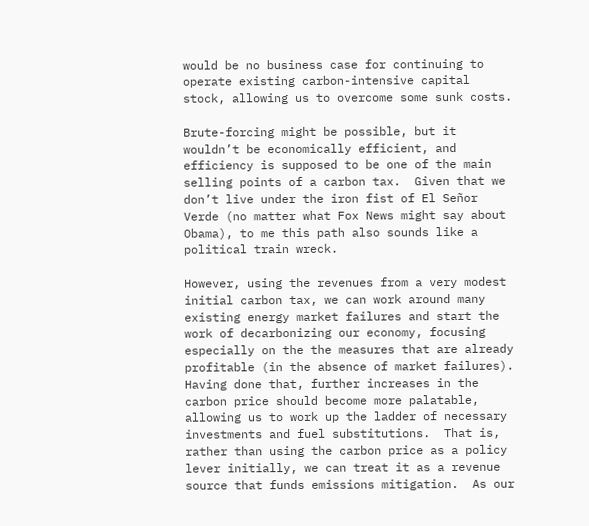would be no business case for continuing to operate existing carbon-intensive capital stock, allowing us to overcome some sunk costs.

Brute-forcing might be possible, but it wouldn’t be economically efficient, and efficiency is supposed to be one of the main selling points of a carbon tax.  Given that we don’t live under the iron fist of El Señor Verde (no matter what Fox News might say about Obama), to me this path also sounds like a political train wreck.

However, using the revenues from a very modest initial carbon tax, we can work around many existing energy market failures and start the work of decarbonizing our economy, focusing especially on the the measures that are already profitable (in the absence of market failures).  Having done that, further increases in the carbon price should become more palatable, allowing us to work up the ladder of necessary investments and fuel substitutions.  That is, rather than using the carbon price as a policy lever initially, we can treat it as a revenue source that funds emissions mitigation.  As our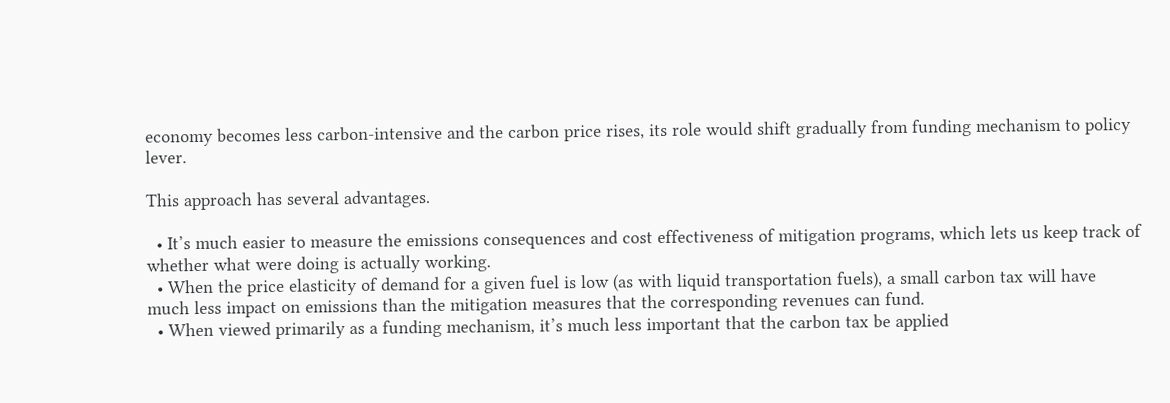economy becomes less carbon-intensive and the carbon price rises, its role would shift gradually from funding mechanism to policy lever.

This approach has several advantages.

  • It’s much easier to measure the emissions consequences and cost effectiveness of mitigation programs, which lets us keep track of whether what were doing is actually working.
  • When the price elasticity of demand for a given fuel is low (as with liquid transportation fuels), a small carbon tax will have much less impact on emissions than the mitigation measures that the corresponding revenues can fund.
  • When viewed primarily as a funding mechanism, it’s much less important that the carbon tax be applied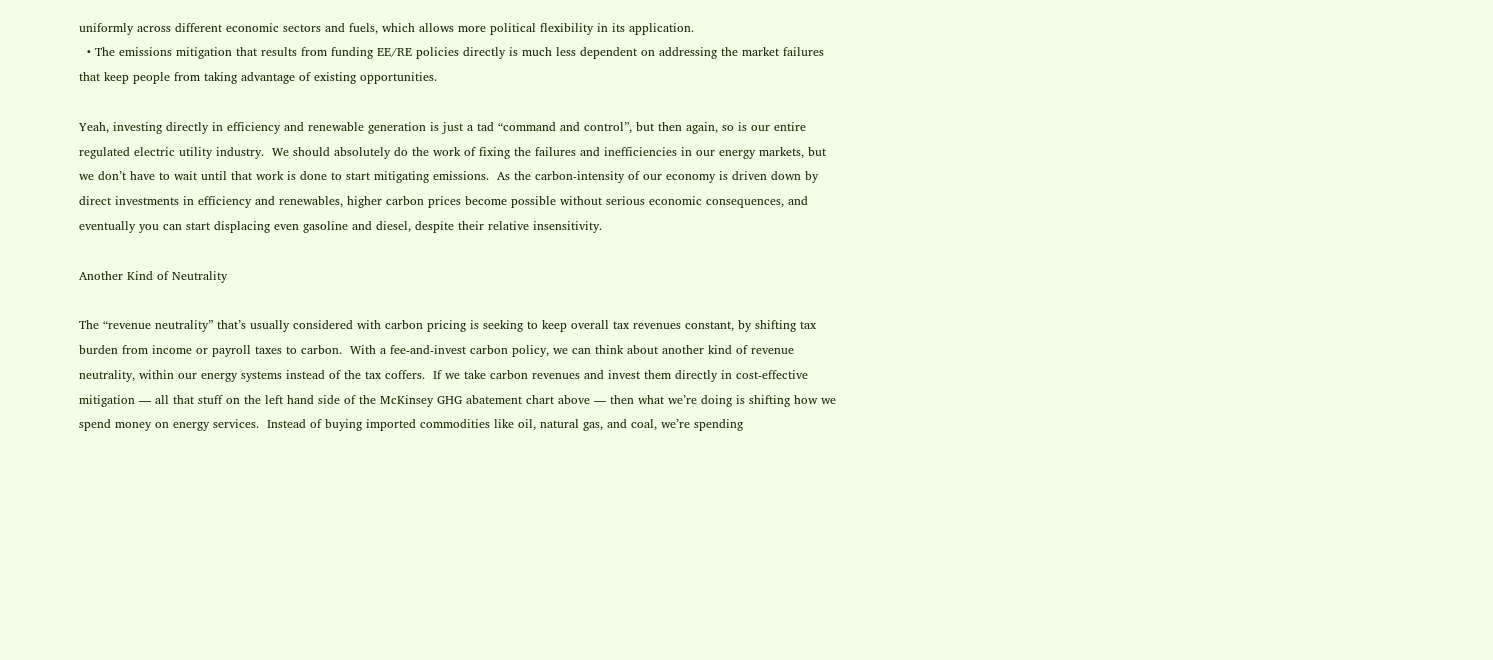uniformly across different economic sectors and fuels, which allows more political flexibility in its application.
  • The emissions mitigation that results from funding EE/RE policies directly is much less dependent on addressing the market failures that keep people from taking advantage of existing opportunities.

Yeah, investing directly in efficiency and renewable generation is just a tad “command and control”, but then again, so is our entire regulated electric utility industry.  We should absolutely do the work of fixing the failures and inefficiencies in our energy markets, but we don’t have to wait until that work is done to start mitigating emissions.  As the carbon-intensity of our economy is driven down by direct investments in efficiency and renewables, higher carbon prices become possible without serious economic consequences, and eventually you can start displacing even gasoline and diesel, despite their relative insensitivity.

Another Kind of Neutrality

The “revenue neutrality” that’s usually considered with carbon pricing is seeking to keep overall tax revenues constant, by shifting tax burden from income or payroll taxes to carbon.  With a fee-and-invest carbon policy, we can think about another kind of revenue neutrality, within our energy systems instead of the tax coffers.  If we take carbon revenues and invest them directly in cost-effective mitigation — all that stuff on the left hand side of the McKinsey GHG abatement chart above — then what we’re doing is shifting how we spend money on energy services.  Instead of buying imported commodities like oil, natural gas, and coal, we’re spending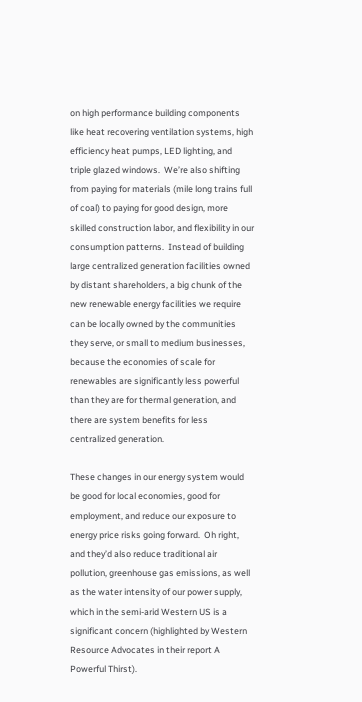on high performance building components like heat recovering ventilation systems, high efficiency heat pumps, LED lighting, and triple glazed windows.  We’re also shifting from paying for materials (mile long trains full of coal) to paying for good design, more skilled construction labor, and flexibility in our consumption patterns.  Instead of building large centralized generation facilities owned by distant shareholders, a big chunk of the new renewable energy facilities we require can be locally owned by the communities they serve, or small to medium businesses, because the economies of scale for renewables are significantly less powerful than they are for thermal generation, and there are system benefits for less centralized generation.

These changes in our energy system would be good for local economies, good for employment, and reduce our exposure to energy price risks going forward.  Oh right, and they’d also reduce traditional air pollution, greenhouse gas emissions, as well as the water intensity of our power supply, which in the semi-arid Western US is a significant concern (highlighted by Western Resource Advocates in their report A Powerful Thirst).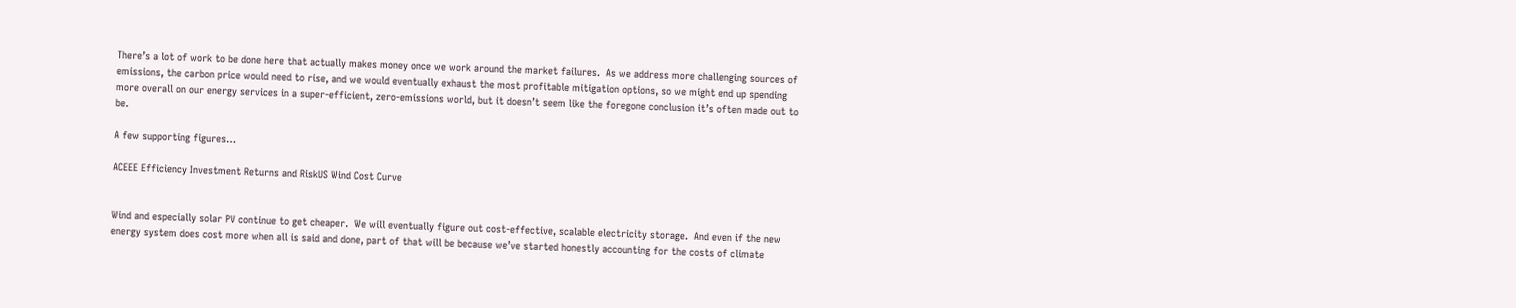There’s a lot of work to be done here that actually makes money once we work around the market failures.  As we address more challenging sources of emissions, the carbon price would need to rise, and we would eventually exhaust the most profitable mitigation options, so we might end up spending more overall on our energy services in a super-efficient, zero-emissions world, but it doesn’t seem like the foregone conclusion it’s often made out to be.

A few supporting figures…

ACEEE Efficiency Investment Returns and RiskUS Wind Cost Curve


Wind and especially solar PV continue to get cheaper.  We will eventually figure out cost-effective, scalable electricity storage.  And even if the new energy system does cost more when all is said and done, part of that will be because we’ve started honestly accounting for the costs of climate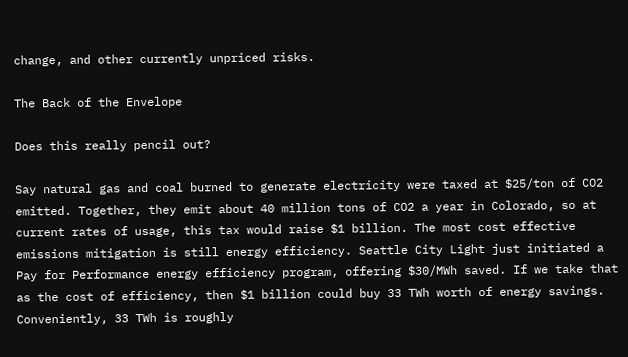change, and other currently unpriced risks.

The Back of the Envelope

Does this really pencil out?

Say natural gas and coal burned to generate electricity were taxed at $25/ton of CO2 emitted. Together, they emit about 40 million tons of CO2 a year in Colorado, so at current rates of usage, this tax would raise $1 billion. The most cost effective emissions mitigation is still energy efficiency. Seattle City Light just initiated a Pay for Performance energy efficiency program, offering $30/MWh saved. If we take that as the cost of efficiency, then $1 billion could buy 33 TWh worth of energy savings. Conveniently, 33 TWh is roughly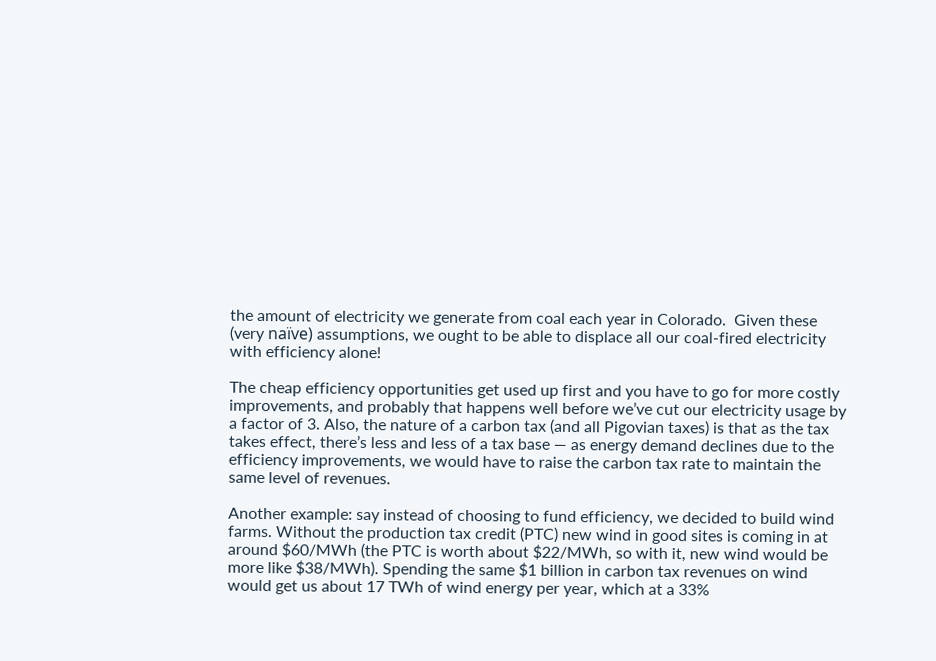the amount of electricity we generate from coal each year in Colorado.  Given these (very naïve) assumptions, we ought to be able to displace all our coal-fired electricity with efficiency alone!

The cheap efficiency opportunities get used up first and you have to go for more costly improvements, and probably that happens well before we’ve cut our electricity usage by a factor of 3. Also, the nature of a carbon tax (and all Pigovian taxes) is that as the tax takes effect, there’s less and less of a tax base — as energy demand declines due to the efficiency improvements, we would have to raise the carbon tax rate to maintain the same level of revenues.

Another example: say instead of choosing to fund efficiency, we decided to build wind farms. Without the production tax credit (PTC) new wind in good sites is coming in at around $60/MWh (the PTC is worth about $22/MWh, so with it, new wind would be more like $38/MWh). Spending the same $1 billion in carbon tax revenues on wind would get us about 17 TWh of wind energy per year, which at a 33%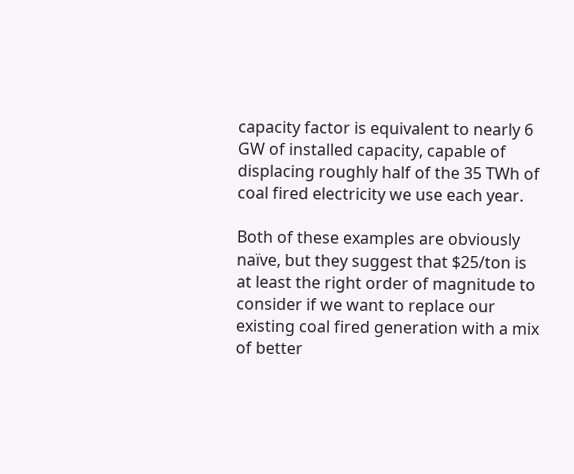capacity factor is equivalent to nearly 6 GW of installed capacity, capable of displacing roughly half of the 35 TWh of coal fired electricity we use each year.

Both of these examples are obviously naïve, but they suggest that $25/ton is at least the right order of magnitude to consider if we want to replace our existing coal fired generation with a mix of better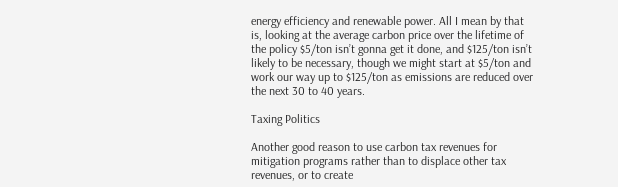energy efficiency and renewable power. All I mean by that is, looking at the average carbon price over the lifetime of the policy $5/ton isn’t gonna get it done, and $125/ton isn’t likely to be necessary, though we might start at $5/ton and work our way up to $125/ton as emissions are reduced over the next 30 to 40 years.

Taxing Politics

Another good reason to use carbon tax revenues for mitigation programs rather than to displace other tax revenues, or to create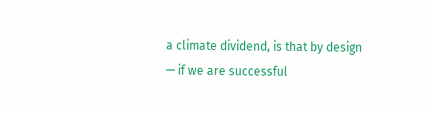a climate dividend, is that by design — if we are successful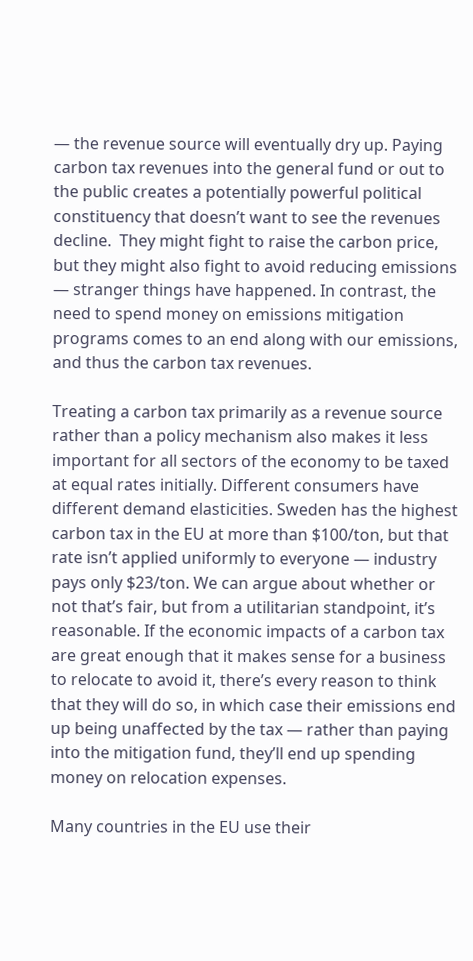— the revenue source will eventually dry up. Paying carbon tax revenues into the general fund or out to the public creates a potentially powerful political constituency that doesn’t want to see the revenues decline.  They might fight to raise the carbon price, but they might also fight to avoid reducing emissions — stranger things have happened. In contrast, the need to spend money on emissions mitigation programs comes to an end along with our emissions, and thus the carbon tax revenues.

Treating a carbon tax primarily as a revenue source rather than a policy mechanism also makes it less important for all sectors of the economy to be taxed at equal rates initially. Different consumers have different demand elasticities. Sweden has the highest carbon tax in the EU at more than $100/ton, but that rate isn’t applied uniformly to everyone — industry pays only $23/ton. We can argue about whether or not that’s fair, but from a utilitarian standpoint, it’s reasonable. If the economic impacts of a carbon tax are great enough that it makes sense for a business to relocate to avoid it, there’s every reason to think that they will do so, in which case their emissions end up being unaffected by the tax — rather than paying into the mitigation fund, they’ll end up spending money on relocation expenses.

Many countries in the EU use their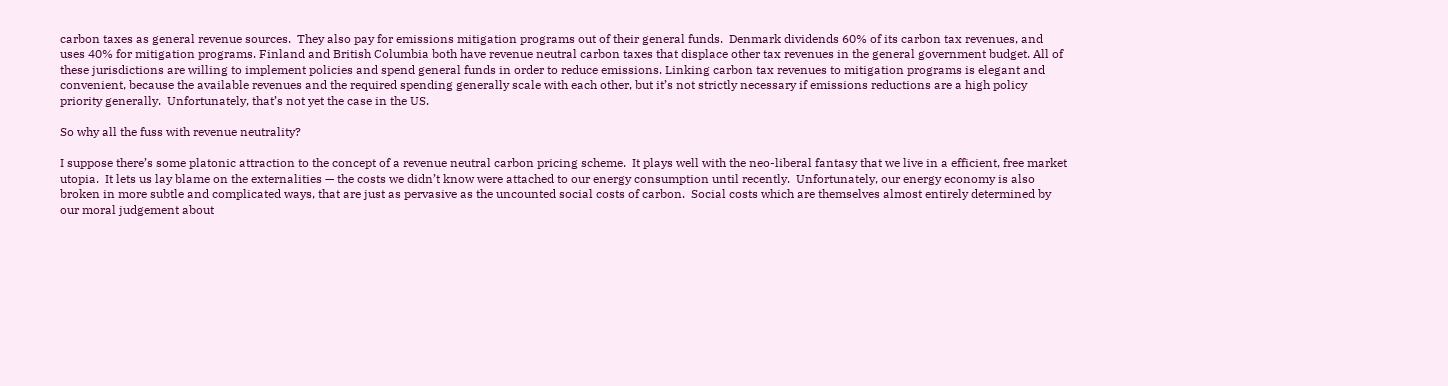carbon taxes as general revenue sources.  They also pay for emissions mitigation programs out of their general funds.  Denmark dividends 60% of its carbon tax revenues, and uses 40% for mitigation programs. Finland and British Columbia both have revenue neutral carbon taxes that displace other tax revenues in the general government budget. All of these jurisdictions are willing to implement policies and spend general funds in order to reduce emissions. Linking carbon tax revenues to mitigation programs is elegant and convenient, because the available revenues and the required spending generally scale with each other, but it’s not strictly necessary if emissions reductions are a high policy priority generally.  Unfortunately, that’s not yet the case in the US.

So why all the fuss with revenue neutrality?

I suppose there’s some platonic attraction to the concept of a revenue neutral carbon pricing scheme.  It plays well with the neo-liberal fantasy that we live in a efficient, free market utopia.  It lets us lay blame on the externalities — the costs we didn’t know were attached to our energy consumption until recently.  Unfortunately, our energy economy is also broken in more subtle and complicated ways, that are just as pervasive as the uncounted social costs of carbon.  Social costs which are themselves almost entirely determined by our moral judgement about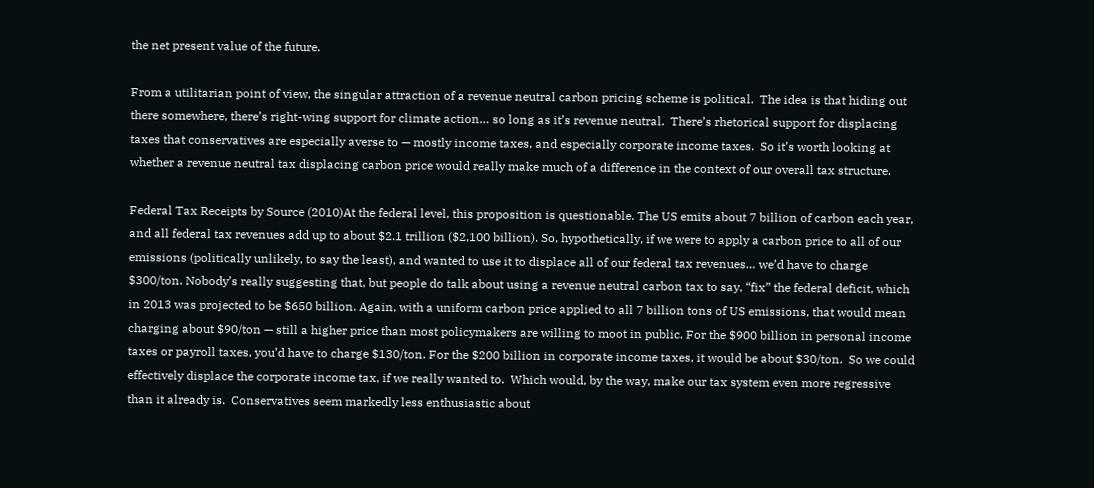the net present value of the future.

From a utilitarian point of view, the singular attraction of a revenue neutral carbon pricing scheme is political.  The idea is that hiding out there somewhere, there’s right-wing support for climate action… so long as it’s revenue neutral.  There’s rhetorical support for displacing taxes that conservatives are especially averse to — mostly income taxes, and especially corporate income taxes.  So it’s worth looking at whether a revenue neutral tax displacing carbon price would really make much of a difference in the context of our overall tax structure.

Federal Tax Receipts by Source (2010)At the federal level, this proposition is questionable. The US emits about 7 billion of carbon each year, and all federal tax revenues add up to about $2.1 trillion ($2,100 billion). So, hypothetically, if we were to apply a carbon price to all of our emissions (politically unlikely, to say the least), and wanted to use it to displace all of our federal tax revenues… we’d have to charge $300/ton. Nobody’s really suggesting that, but people do talk about using a revenue neutral carbon tax to say, “fix” the federal deficit, which in 2013 was projected to be $650 billion. Again, with a uniform carbon price applied to all 7 billion tons of US emissions, that would mean charging about $90/ton — still a higher price than most policymakers are willing to moot in public. For the $900 billion in personal income taxes or payroll taxes, you’d have to charge $130/ton. For the $200 billion in corporate income taxes, it would be about $30/ton.  So we could effectively displace the corporate income tax, if we really wanted to.  Which would, by the way, make our tax system even more regressive than it already is.  Conservatives seem markedly less enthusiastic about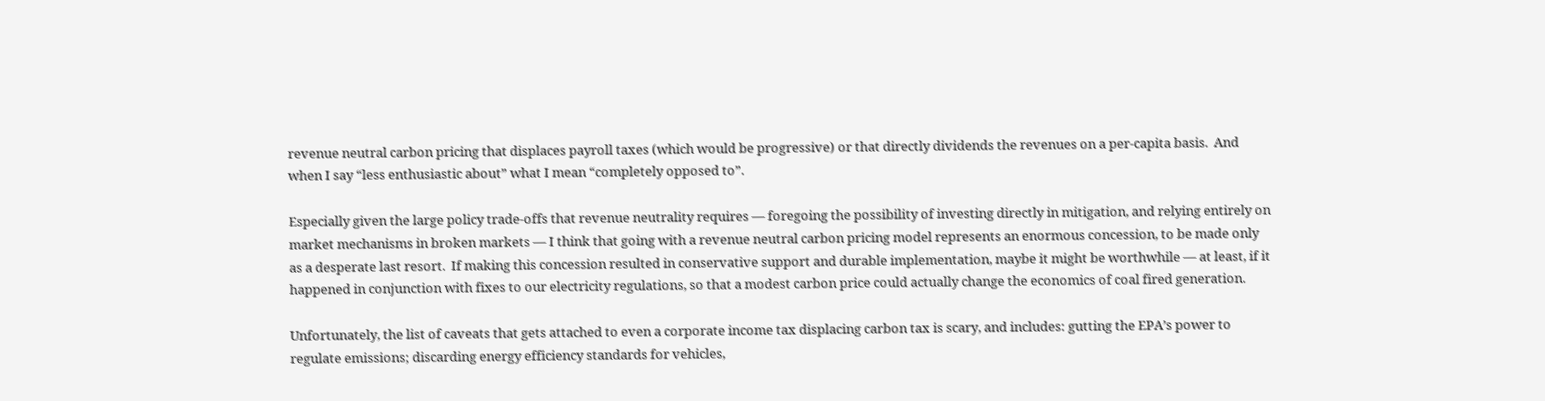revenue neutral carbon pricing that displaces payroll taxes (which would be progressive) or that directly dividends the revenues on a per-capita basis.  And when I say “less enthusiastic about” what I mean “completely opposed to”.

Especially given the large policy trade-offs that revenue neutrality requires — foregoing the possibility of investing directly in mitigation, and relying entirely on market mechanisms in broken markets — I think that going with a revenue neutral carbon pricing model represents an enormous concession, to be made only as a desperate last resort.  If making this concession resulted in conservative support and durable implementation, maybe it might be worthwhile — at least, if it happened in conjunction with fixes to our electricity regulations, so that a modest carbon price could actually change the economics of coal fired generation.

Unfortunately, the list of caveats that gets attached to even a corporate income tax displacing carbon tax is scary, and includes: gutting the EPA’s power to regulate emissions; discarding energy efficiency standards for vehicles,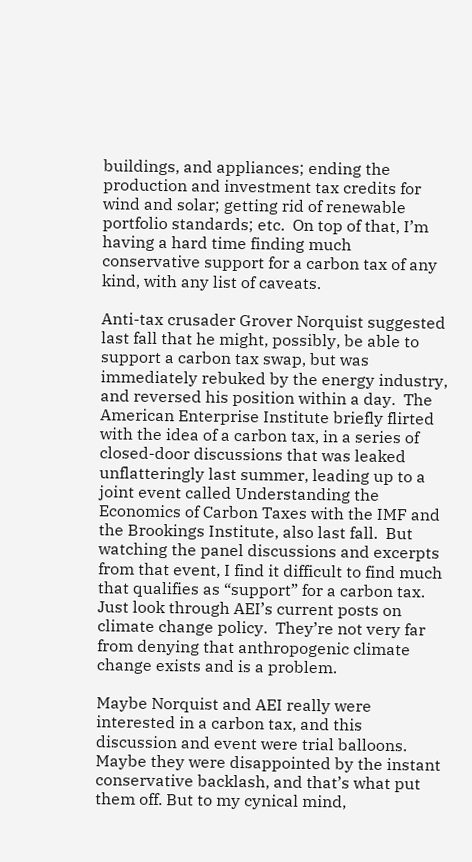buildings, and appliances; ending the production and investment tax credits for wind and solar; getting rid of renewable portfolio standards; etc.  On top of that, I’m having a hard time finding much conservative support for a carbon tax of any kind, with any list of caveats.

Anti-tax crusader Grover Norquist suggested last fall that he might, possibly, be able to support a carbon tax swap, but was immediately rebuked by the energy industry, and reversed his position within a day.  The American Enterprise Institute briefly flirted with the idea of a carbon tax, in a series of closed-door discussions that was leaked unflatteringly last summer, leading up to a joint event called Understanding the Economics of Carbon Taxes with the IMF and the Brookings Institute, also last fall.  But watching the panel discussions and excerpts from that event, I find it difficult to find much that qualifies as “support” for a carbon tax.  Just look through AEI’s current posts on climate change policy.  They’re not very far from denying that anthropogenic climate change exists and is a problem.

Maybe Norquist and AEI really were interested in a carbon tax, and this discussion and event were trial balloons.  Maybe they were disappointed by the instant conservative backlash, and that’s what put them off. But to my cynical mind,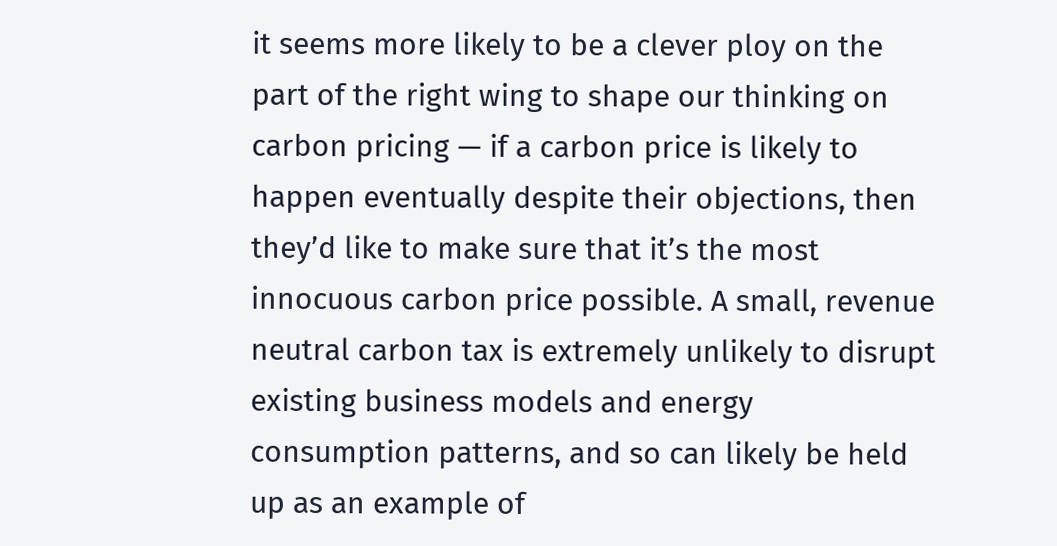it seems more likely to be a clever ploy on the part of the right wing to shape our thinking on carbon pricing — if a carbon price is likely to happen eventually despite their objections, then they’d like to make sure that it’s the most innocuous carbon price possible. A small, revenue neutral carbon tax is extremely unlikely to disrupt existing business models and energy consumption patterns, and so can likely be held up as an example of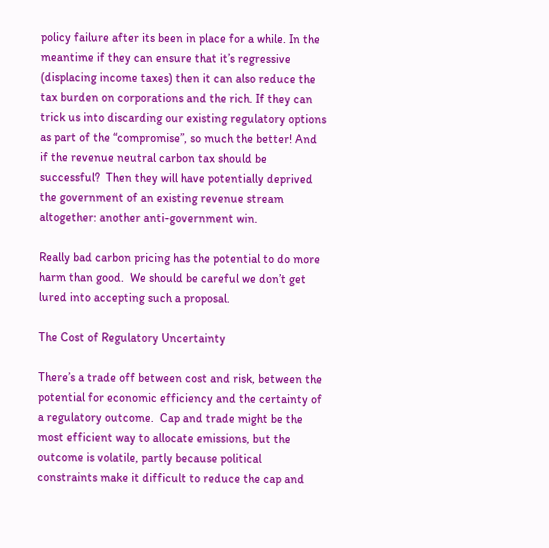policy failure after its been in place for a while. In the meantime if they can ensure that it’s regressive (displacing income taxes) then it can also reduce the tax burden on corporations and the rich. If they can trick us into discarding our existing regulatory options as part of the “compromise”, so much the better! And if the revenue neutral carbon tax should be successful?  Then they will have potentially deprived the government of an existing revenue stream altogether: another anti-government win.

Really bad carbon pricing has the potential to do more harm than good.  We should be careful we don’t get lured into accepting such a proposal.

The Cost of Regulatory Uncertainty

There’s a trade off between cost and risk, between the potential for economic efficiency and the certainty of a regulatory outcome.  Cap and trade might be the most efficient way to allocate emissions, but the outcome is volatile, partly because political constraints make it difficult to reduce the cap and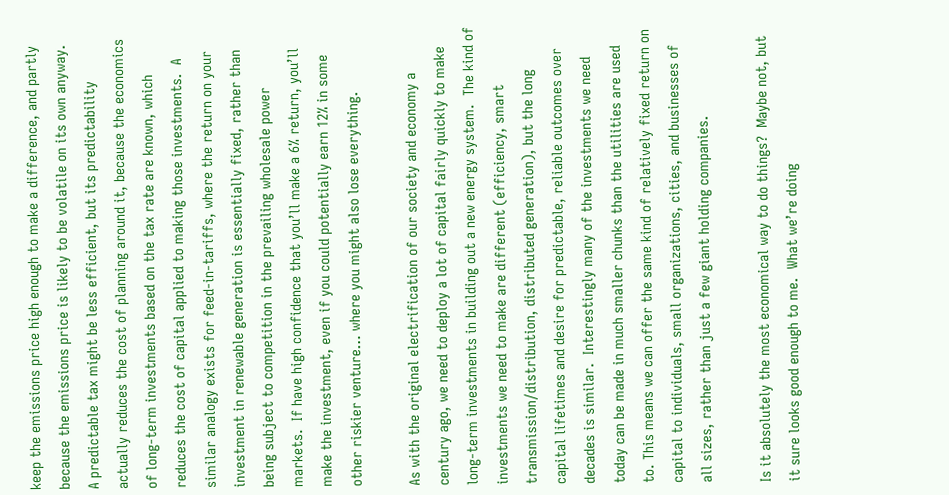keep the emissions price high enough to make a difference, and partly because the emissions price is likely to be volatile on its own anyway.  A predictable tax might be less efficient, but its predictability actually reduces the cost of planning around it, because the economics of long-term investments based on the tax rate are known, which reduces the cost of capital applied to making those investments.  A similar analogy exists for feed-in-tariffs, where the return on your investment in renewable generation is essentially fixed, rather than being subject to competition in the prevailing wholesale power markets.  If have high confidence that you’ll make a 6% return, you’ll make the investment, even if you could potentially earn 12% in some other riskier venture… where you might also lose everything.

As with the original electrification of our society and economy a century ago, we need to deploy a lot of capital fairly quickly to make long-term investments in building out a new energy system.  The kind of investments we need to make are different (efficiency, smart transmission/distribution, distributed generation), but the long capital lifetimes and desire for predictable, reliable outcomes over decades is similar.  Interestingly many of the investments we need today can be made in much smaller chunks than the utilities are used to. This means we can offer the same kind of relatively fixed return on capital to individuals, small organizations, cities, and businesses of all sizes, rather than just a few giant holding companies.

Is it absolutely the most economical way to do things?  Maybe not, but it sure looks good enough to me.  What we’re doing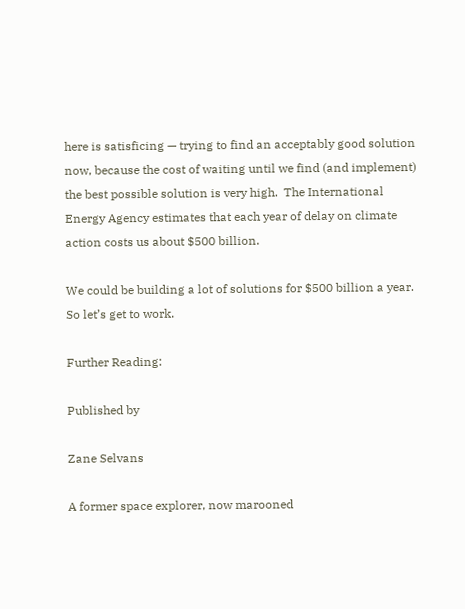here is satisficing — trying to find an acceptably good solution now, because the cost of waiting until we find (and implement) the best possible solution is very high.  The International Energy Agency estimates that each year of delay on climate action costs us about $500 billion.

We could be building a lot of solutions for $500 billion a year.  So let’s get to work.

Further Reading:

Published by

Zane Selvans

A former space explorer, now marooned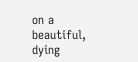on a beautiful, dying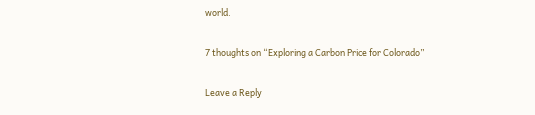world.

7 thoughts on “Exploring a Carbon Price for Colorado”

Leave a Reply